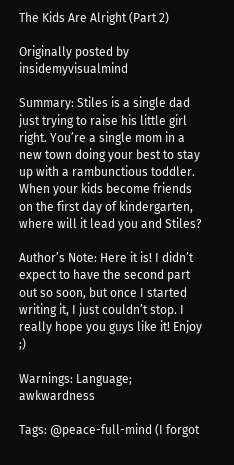The Kids Are Alright (Part 2)

Originally posted by insidemyvisualmind

Summary: Stiles is a single dad just trying to raise his little girl right. You’re a single mom in a new town doing your best to stay up with a rambunctious toddler. When your kids become friends on the first day of kindergarten, where will it lead you and Stiles?

Author’s Note: Here it is! I didn’t expect to have the second part out so soon, but once I started writing it, I just couldn’t stop. I really hope you guys like it! Enjoy ;)

Warnings: Language; awkwardness

Tags: @peace-full-mind (I forgot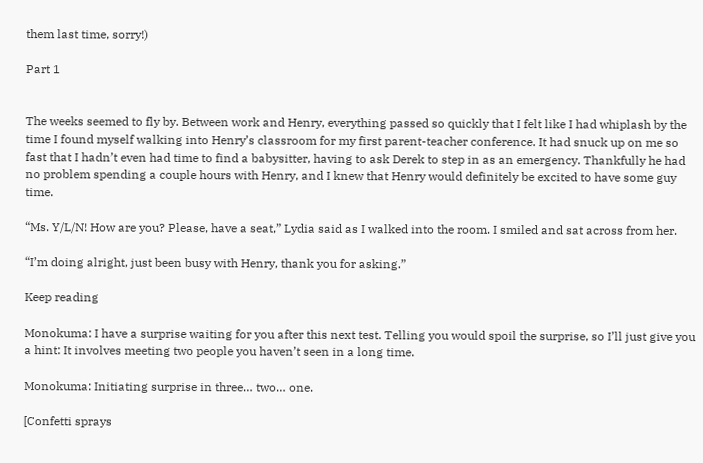them last time, sorry!)

Part 1


The weeks seemed to fly by. Between work and Henry, everything passed so quickly that I felt like I had whiplash by the time I found myself walking into Henry’s classroom for my first parent-teacher conference. It had snuck up on me so fast that I hadn’t even had time to find a babysitter, having to ask Derek to step in as an emergency. Thankfully he had no problem spending a couple hours with Henry, and I knew that Henry would definitely be excited to have some guy time.

“Ms. Y/L/N! How are you? Please, have a seat,” Lydia said as I walked into the room. I smiled and sat across from her.

“I’m doing alright, just been busy with Henry, thank you for asking.”

Keep reading

Monokuma: I have a surprise waiting for you after this next test. Telling you would spoil the surprise, so I’ll just give you a hint: It involves meeting two people you haven’t seen in a long time.

Monokuma: Initiating surprise in three… two… one.

[Confetti sprays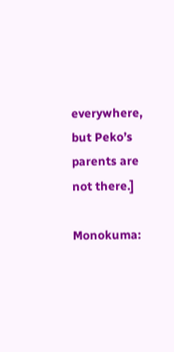everywhere, but Peko’s parents are not there.]

Monokuma: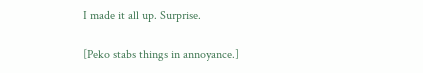I made it all up. Surprise.

[Peko stabs things in annoyance.]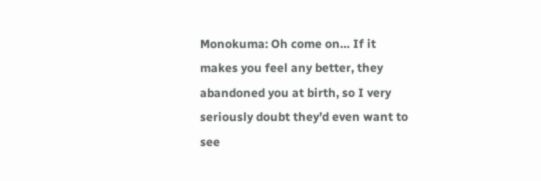Monokuma: Oh come on… If it makes you feel any better, they abandoned you at birth, so I very seriously doubt they’d even want to see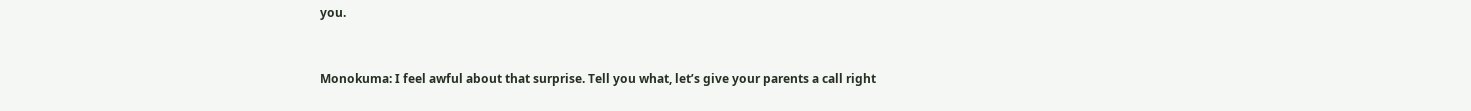you.


Monokuma: I feel awful about that surprise. Tell you what, let’s give your parents a call right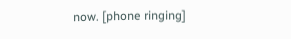now. [phone ringing]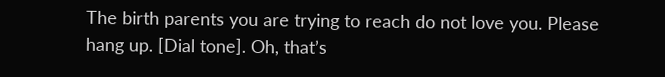The birth parents you are trying to reach do not love you. Please hang up. [Dial tone]. Oh, that’s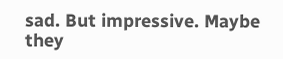sad. But impressive. Maybe they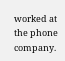worked at the phone company.